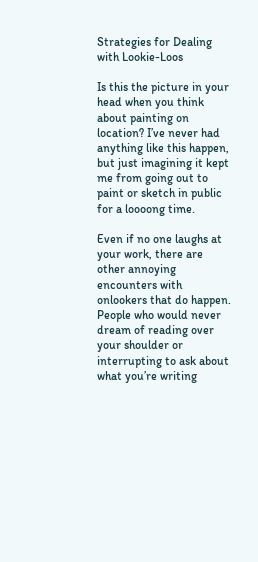Strategies for Dealing with Lookie-Loos

Is this the picture in your head when you think about painting on location? I’ve never had anything like this happen, but just imagining it kept me from going out to paint or sketch in public for a loooong time.

Even if no one laughs at your work, there are other annoying encounters with onlookers that do happen. People who would never dream of reading over your shoulder or interrupting to ask about what you’re writing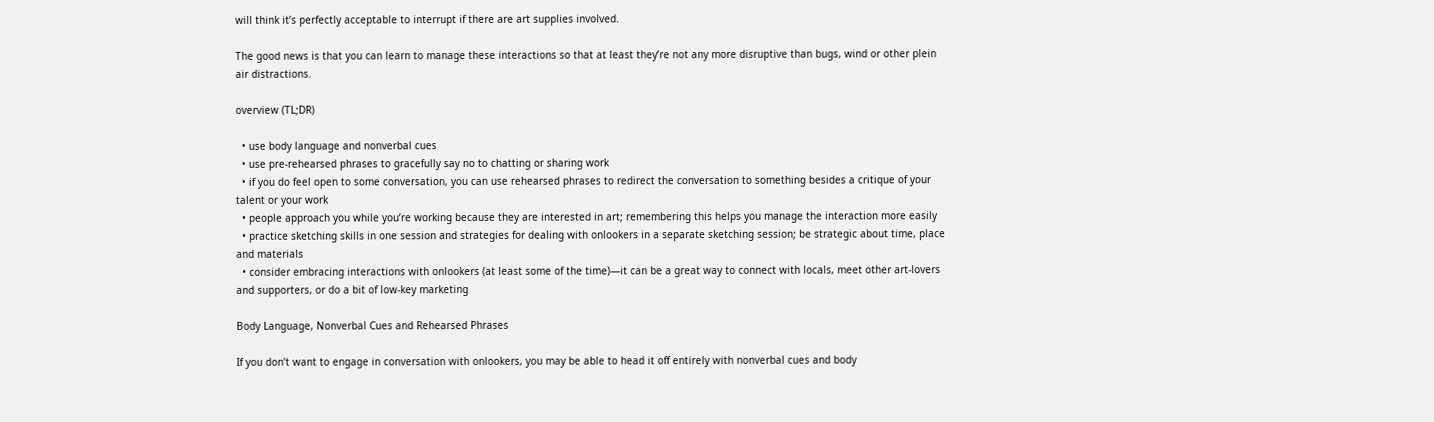will think it’s perfectly acceptable to interrupt if there are art supplies involved.

The good news is that you can learn to manage these interactions so that at least they’re not any more disruptive than bugs, wind or other plein air distractions.

overview (TL;DR)

  • use body language and nonverbal cues
  • use pre-rehearsed phrases to gracefully say no to chatting or sharing work
  • if you do feel open to some conversation, you can use rehearsed phrases to redirect the conversation to something besides a critique of your talent or your work
  • people approach you while you’re working because they are interested in art; remembering this helps you manage the interaction more easily
  • practice sketching skills in one session and strategies for dealing with onlookers in a separate sketching session; be strategic about time, place and materials
  • consider embracing interactions with onlookers (at least some of the time)—it can be a great way to connect with locals, meet other art-lovers and supporters, or do a bit of low-key marketing

Body Language, Nonverbal Cues and Rehearsed Phrases

If you don’t want to engage in conversation with onlookers, you may be able to head it off entirely with nonverbal cues and body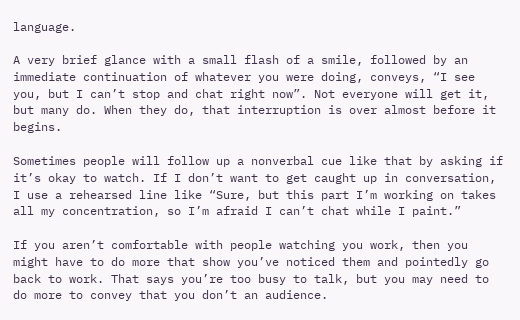language.

A very brief glance with a small flash of a smile, followed by an immediate continuation of whatever you were doing, conveys, “I see you, but I can’t stop and chat right now”. Not everyone will get it, but many do. When they do, that interruption is over almost before it begins.

Sometimes people will follow up a nonverbal cue like that by asking if it’s okay to watch. If I don’t want to get caught up in conversation, I use a rehearsed line like “Sure, but this part I’m working on takes all my concentration, so I’m afraid I can’t chat while I paint.”

If you aren’t comfortable with people watching you work, then you might have to do more that show you’ve noticed them and pointedly go back to work. That says you’re too busy to talk, but you may need to do more to convey that you don’t an audience.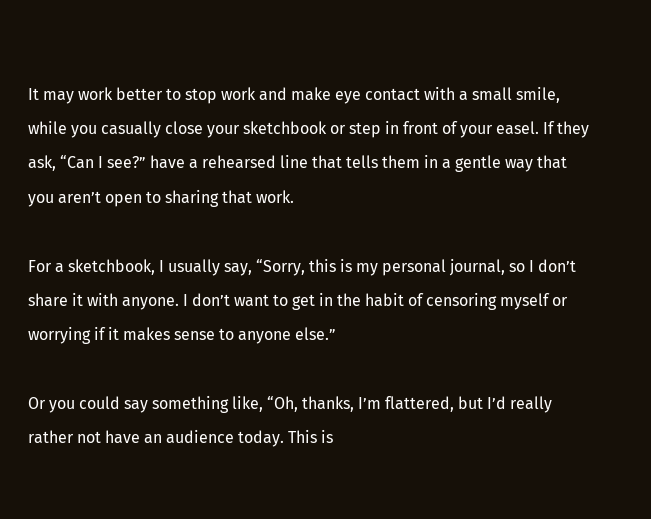It may work better to stop work and make eye contact with a small smile, while you casually close your sketchbook or step in front of your easel. If they ask, “Can I see?” have a rehearsed line that tells them in a gentle way that you aren’t open to sharing that work.

For a sketchbook, I usually say, “Sorry, this is my personal journal, so I don’t share it with anyone. I don’t want to get in the habit of censoring myself or worrying if it makes sense to anyone else.”

Or you could say something like, “Oh, thanks, I’m flattered, but I’d really rather not have an audience today. This is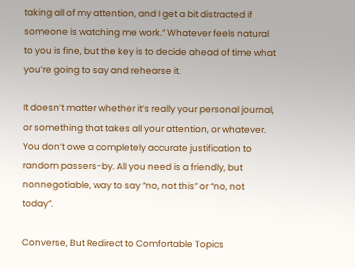taking all of my attention, and I get a bit distracted if someone is watching me work.” Whatever feels natural to you is fine, but the key is to decide ahead of time what you’re going to say and rehearse it.

It doesn’t matter whether it’s really your personal journal, or something that takes all your attention, or whatever. You don’t owe a completely accurate justification to random passers-by. All you need is a friendly, but nonnegotiable, way to say “no, not this” or “no, not today”.

Converse, But Redirect to Comfortable Topics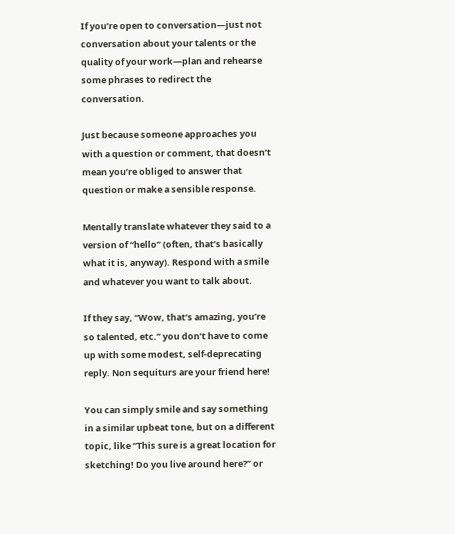If you’re open to conversation—just not conversation about your talents or the quality of your work—plan and rehearse some phrases to redirect the conversation.

Just because someone approaches you with a question or comment, that doesn’t mean you’re obliged to answer that question or make a sensible response.

Mentally translate whatever they said to a version of “hello” (often, that’s basically what it is, anyway). Respond with a smile and whatever you want to talk about.

If they say, “Wow, that’s amazing, you’re so talented, etc.” you don’t have to come up with some modest, self-deprecating reply. Non sequiturs are your friend here!

You can simply smile and say something in a similar upbeat tone, but on a different topic, like “This sure is a great location for sketching! Do you live around here?” or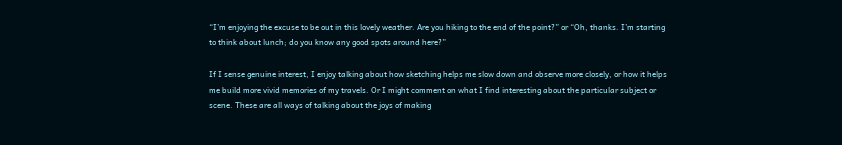“I’m enjoying the excuse to be out in this lovely weather. Are you hiking to the end of the point?” or “Oh, thanks. I’m starting to think about lunch; do you know any good spots around here?”

If I sense genuine interest, I enjoy talking about how sketching helps me slow down and observe more closely, or how it helps me build more vivid memories of my travels. Or I might comment on what I find interesting about the particular subject or scene. These are all ways of talking about the joys of making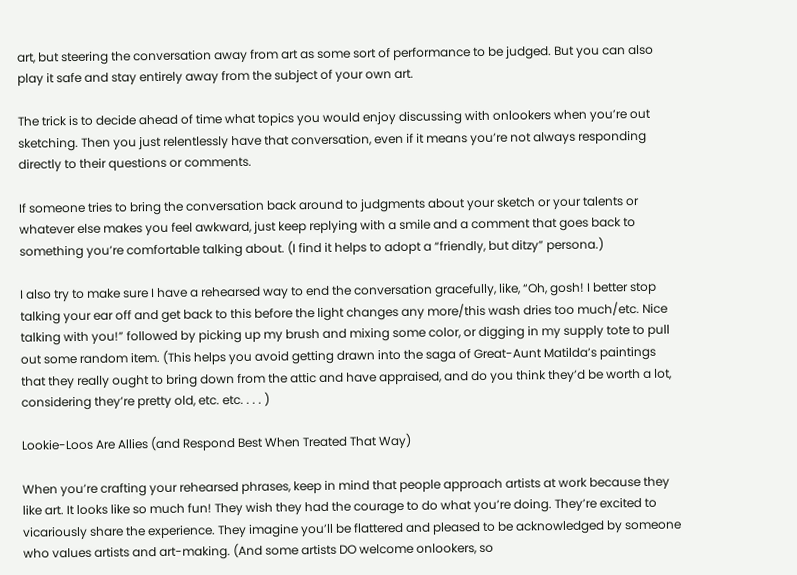art, but steering the conversation away from art as some sort of performance to be judged. But you can also play it safe and stay entirely away from the subject of your own art.

The trick is to decide ahead of time what topics you would enjoy discussing with onlookers when you’re out sketching. Then you just relentlessly have that conversation, even if it means you’re not always responding directly to their questions or comments.

If someone tries to bring the conversation back around to judgments about your sketch or your talents or whatever else makes you feel awkward, just keep replying with a smile and a comment that goes back to something you’re comfortable talking about. (I find it helps to adopt a “friendly, but ditzy” persona.)

I also try to make sure I have a rehearsed way to end the conversation gracefully, like, “Oh, gosh! I better stop talking your ear off and get back to this before the light changes any more/this wash dries too much/etc. Nice talking with you!” followed by picking up my brush and mixing some color, or digging in my supply tote to pull out some random item. (This helps you avoid getting drawn into the saga of Great-Aunt Matilda’s paintings that they really ought to bring down from the attic and have appraised, and do you think they’d be worth a lot, considering they’re pretty old, etc. etc. . . . )

Lookie-Loos Are Allies (and Respond Best When Treated That Way)

When you’re crafting your rehearsed phrases, keep in mind that people approach artists at work because they like art. It looks like so much fun! They wish they had the courage to do what you’re doing. They’re excited to vicariously share the experience. They imagine you’ll be flattered and pleased to be acknowledged by someone who values artists and art-making. (And some artists DO welcome onlookers, so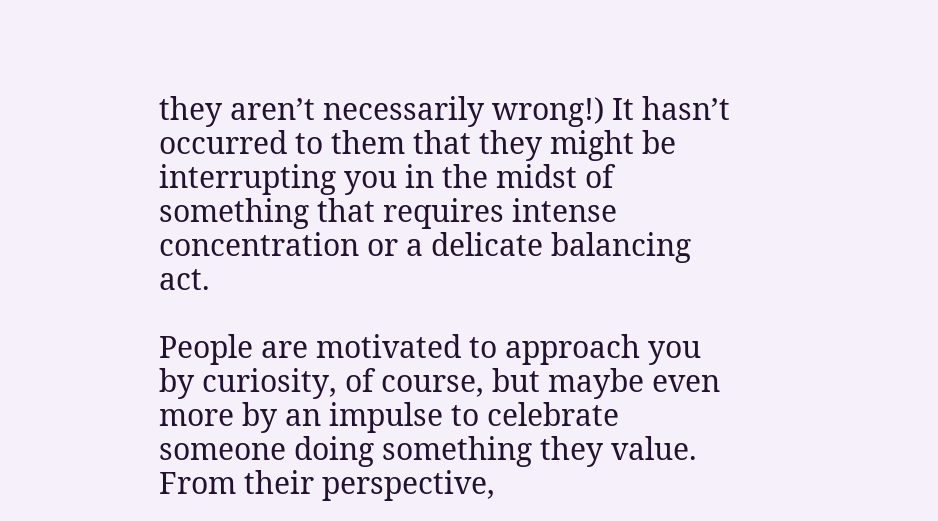they aren’t necessarily wrong!) It hasn’t occurred to them that they might be interrupting you in the midst of something that requires intense concentration or a delicate balancing act.

People are motivated to approach you by curiosity, of course, but maybe even more by an impulse to celebrate someone doing something they value. From their perspective,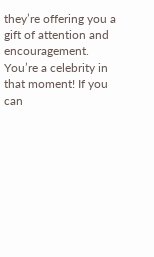they’re offering you a gift of attention and encouragement. You’re a celebrity in that moment! If you can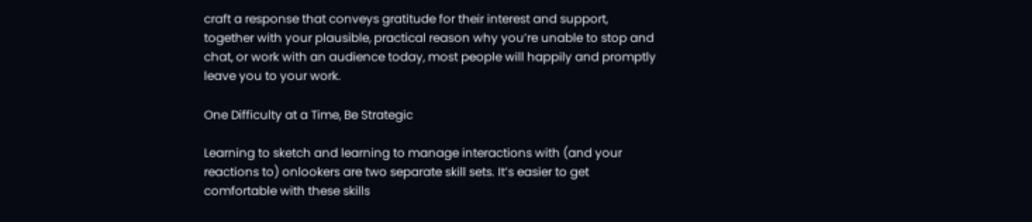craft a response that conveys gratitude for their interest and support, together with your plausible, practical reason why you’re unable to stop and chat, or work with an audience today, most people will happily and promptly leave you to your work.

One Difficulty at a Time, Be Strategic

Learning to sketch and learning to manage interactions with (and your reactions to) onlookers are two separate skill sets. It’s easier to get comfortable with these skills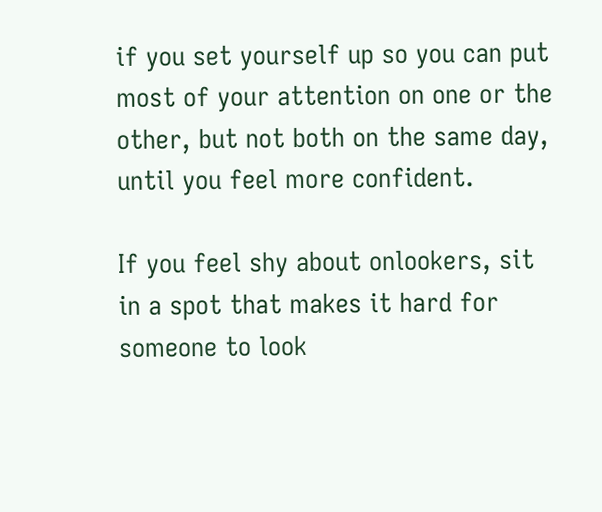if you set yourself up so you can put most of your attention on one or the other, but not both on the same day, until you feel more confident.

If you feel shy about onlookers, sit in a spot that makes it hard for someone to look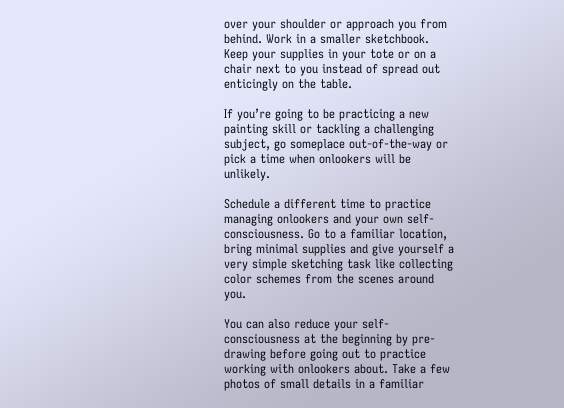over your shoulder or approach you from behind. Work in a smaller sketchbook. Keep your supplies in your tote or on a chair next to you instead of spread out enticingly on the table.

If you’re going to be practicing a new painting skill or tackling a challenging subject, go someplace out-of-the-way or pick a time when onlookers will be unlikely.

Schedule a different time to practice managing onlookers and your own self-consciousness. Go to a familiar location, bring minimal supplies and give yourself a very simple sketching task like collecting color schemes from the scenes around you.

You can also reduce your self-consciousness at the beginning by pre-drawing before going out to practice working with onlookers about. Take a few photos of small details in a familiar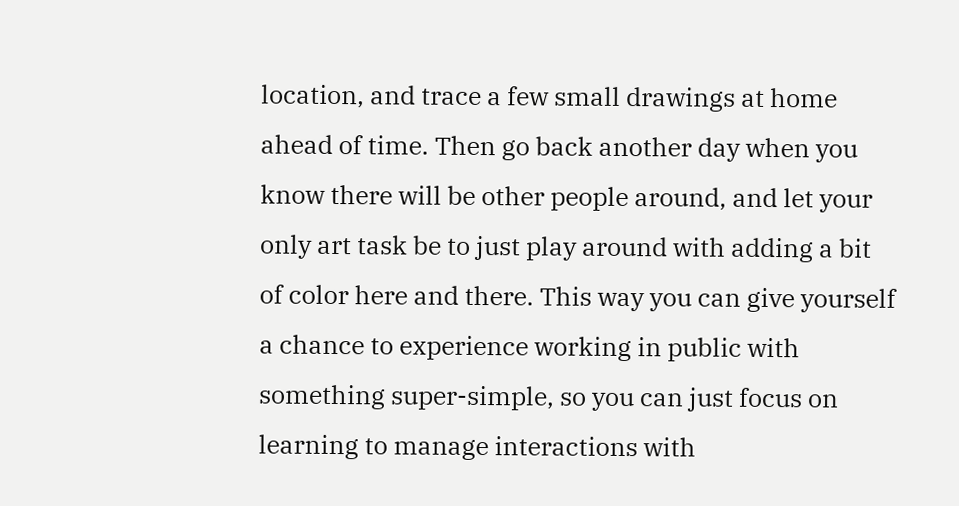location, and trace a few small drawings at home ahead of time. Then go back another day when you know there will be other people around, and let your only art task be to just play around with adding a bit of color here and there. This way you can give yourself a chance to experience working in public with something super-simple, so you can just focus on learning to manage interactions with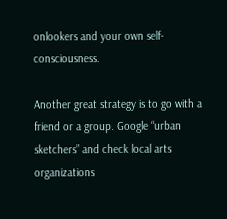onlookers and your own self-consciousness.

Another great strategy is to go with a friend or a group. Google “urban sketchers” and check local arts organizations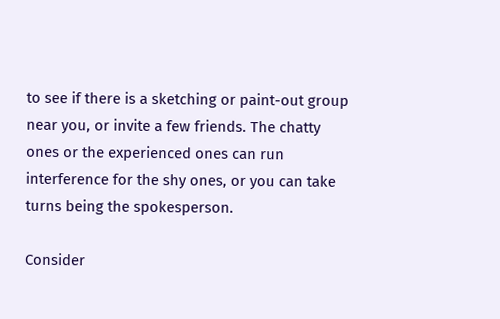to see if there is a sketching or paint-out group near you, or invite a few friends. The chatty ones or the experienced ones can run interference for the shy ones, or you can take turns being the spokesperson.

Consider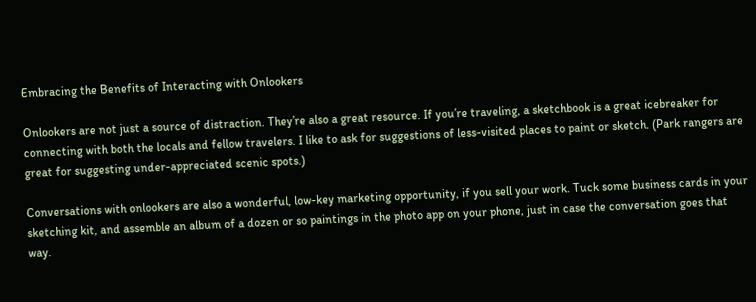Embracing the Benefits of Interacting with Onlookers

Onlookers are not just a source of distraction. They’re also a great resource. If you’re traveling, a sketchbook is a great icebreaker for connecting with both the locals and fellow travelers. I like to ask for suggestions of less-visited places to paint or sketch. (Park rangers are great for suggesting under-appreciated scenic spots.)

Conversations with onlookers are also a wonderful, low-key marketing opportunity, if you sell your work. Tuck some business cards in your sketching kit, and assemble an album of a dozen or so paintings in the photo app on your phone, just in case the conversation goes that way.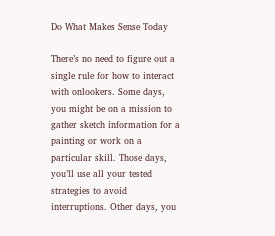Do What Makes Sense Today

There’s no need to figure out a single rule for how to interact with onlookers. Some days, you might be on a mission to gather sketch information for a painting or work on a particular skill. Those days, you’ll use all your tested strategies to avoid interruptions. Other days, you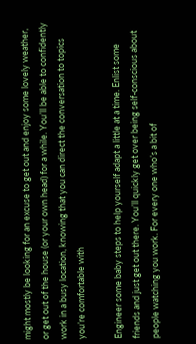might mostly be looking for an excuse to get out and enjoy some lovely weather, or get out of the house (or your own head) for a while. You’ll be able to confidently work in a busy location, knowing that you can direct the conversation to topics you’re comfortable with

Engineer some baby steps to help yourself adapt a little at a time. Enlist some friends and just get out there. You’ll quickly get over being self-conscious about people watching you work. For every one who’s a bit of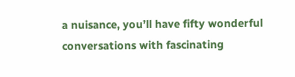a nuisance, you’ll have fifty wonderful conversations with fascinating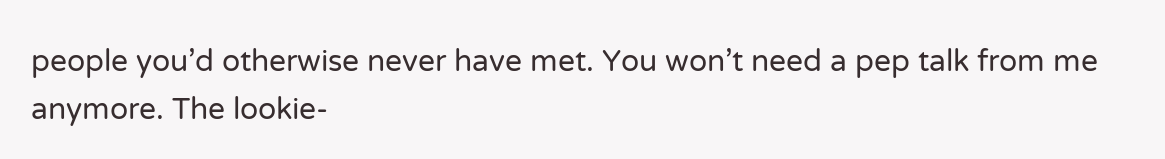people you’d otherwise never have met. You won’t need a pep talk from me anymore. The lookie-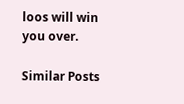loos will win you over.

Similar Posts